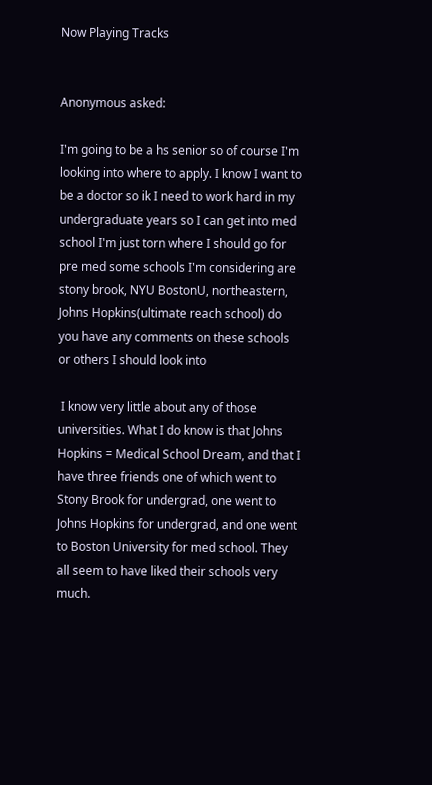Now Playing Tracks


Anonymous asked:

I'm going to be a hs senior so of course I'm looking into where to apply. I know I want to be a doctor so ik I need to work hard in my undergraduate years so I can get into med school I'm just torn where I should go for pre med some schools I'm considering are stony brook, NYU BostonU, northeastern, Johns Hopkins(ultimate reach school) do you have any comments on these schools or others I should look into

 I know very little about any of those universities. What I do know is that Johns Hopkins = Medical School Dream, and that I have three friends one of which went to Stony Brook for undergrad, one went to Johns Hopkins for undergrad, and one went to Boston University for med school. They all seem to have liked their schools very much.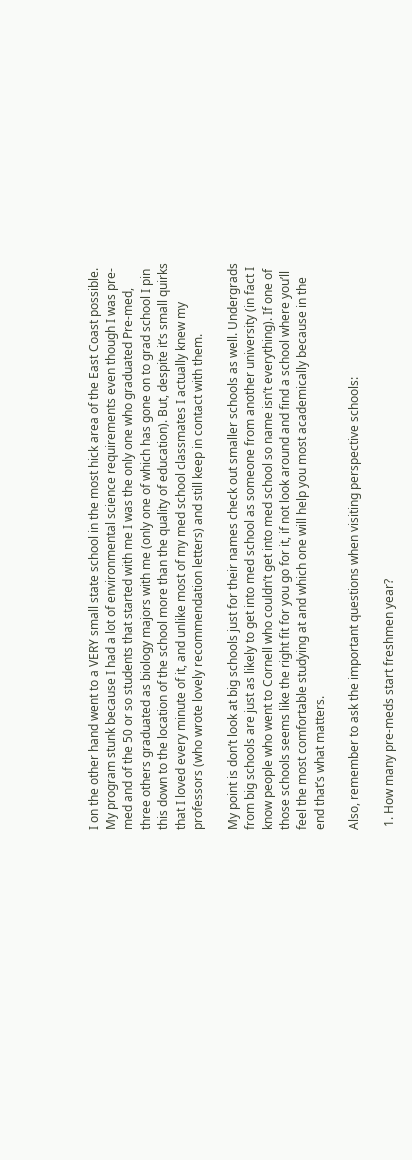I on the other hand went to a VERY small state school in the most hick area of the East Coast possible. My program stunk because I had a lot of environmental science requirements even though I was pre-med and of the 50 or so students that started with me I was the only one who graduated Pre-med, three others graduated as biology majors with me (only one of which has gone on to grad school I pin this down to the location of the school more than the quality of education). But, despite it’s small quirks that I loved every minute of it, and unlike most of my med school classmates I actually knew my professors (who wrote lovely recommendation letters) and still keep in contact with them.

My point is don’t look at big schools just for their names check out smaller schools as well. Undergrads from big schools are just as likely to get into med school as someone from another university (in fact I know people who went to Cornell who couldn’t get into med school so name isn’t everything). If one of those schools seems like the right fit for you go for it, if not look around and find a school where you’ll feel the most comfortable studying at and which one will help you most academically because in the end that’s what matters.

Also, remember to ask the important questions when visiting perspective schools:

 1. How many pre-meds start freshmen year?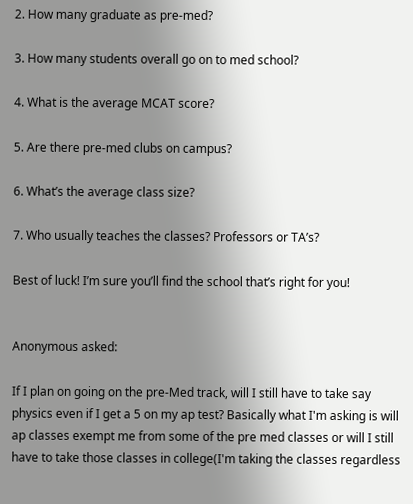2. How many graduate as pre-med?

3. How many students overall go on to med school?

4. What is the average MCAT score?

5. Are there pre-med clubs on campus?

6. What’s the average class size?

7. Who usually teaches the classes? Professors or TA’s?

Best of luck! I’m sure you’ll find the school that’s right for you!


Anonymous asked:

If I plan on going on the pre-Med track, will I still have to take say physics even if I get a 5 on my ap test? Basically what I'm asking is will ap classes exempt me from some of the pre med classes or will I still have to take those classes in college(I'm taking the classes regardless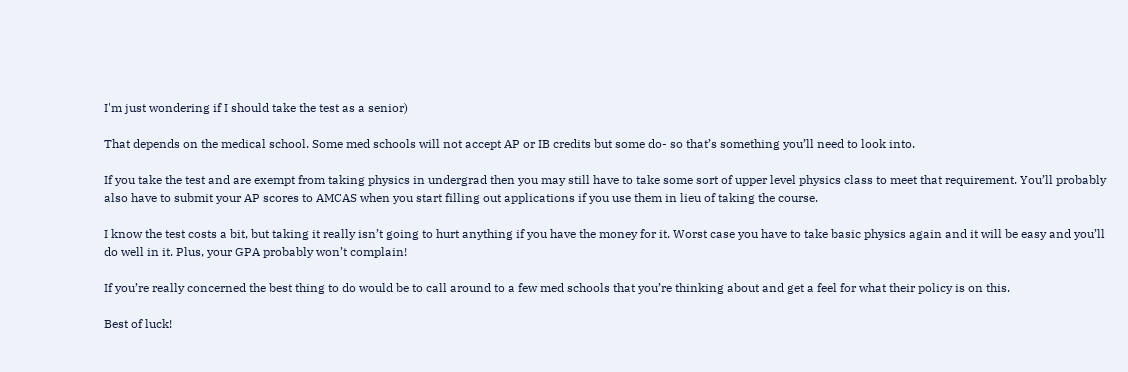I'm just wondering if I should take the test as a senior)

That depends on the medical school. Some med schools will not accept AP or IB credits but some do- so that’s something you’ll need to look into.

If you take the test and are exempt from taking physics in undergrad then you may still have to take some sort of upper level physics class to meet that requirement. You’ll probably also have to submit your AP scores to AMCAS when you start filling out applications if you use them in lieu of taking the course.

I know the test costs a bit, but taking it really isn’t going to hurt anything if you have the money for it. Worst case you have to take basic physics again and it will be easy and you’ll do well in it. Plus, your GPA probably won’t complain!

If you’re really concerned the best thing to do would be to call around to a few med schools that you’re thinking about and get a feel for what their policy is on this.

Best of luck!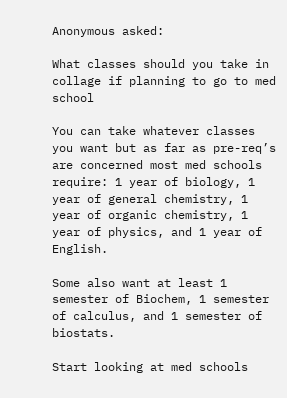Anonymous asked:

What classes should you take in collage if planning to go to med school

You can take whatever classes you want but as far as pre-req’s are concerned most med schools require: 1 year of biology, 1 year of general chemistry, 1 year of organic chemistry, 1 year of physics, and 1 year of English.

Some also want at least 1 semester of Biochem, 1 semester of calculus, and 1 semester of biostats.

Start looking at med schools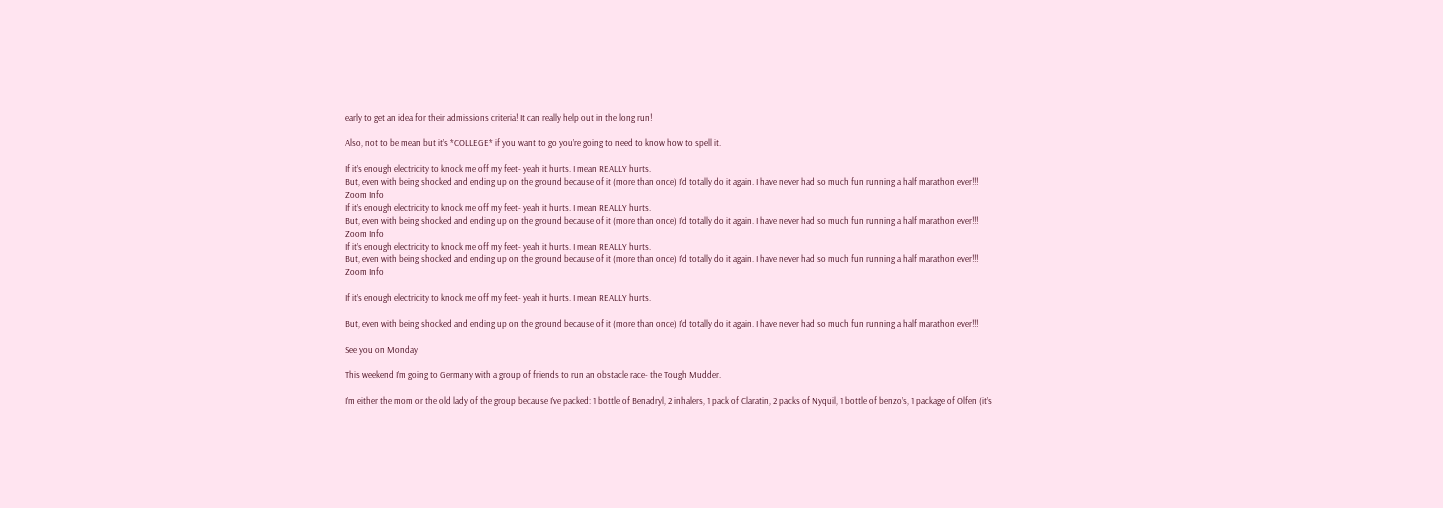early to get an idea for their admissions criteria! It can really help out in the long run!

Also, not to be mean but it’s *COLLEGE* if you want to go you’re going to need to know how to spell it.

If it’s enough electricity to knock me off my feet- yeah it hurts. I mean REALLY hurts.
But, even with being shocked and ending up on the ground because of it (more than once) I’d totally do it again. I have never had so much fun running a half marathon ever!!!
Zoom Info
If it’s enough electricity to knock me off my feet- yeah it hurts. I mean REALLY hurts.
But, even with being shocked and ending up on the ground because of it (more than once) I’d totally do it again. I have never had so much fun running a half marathon ever!!!
Zoom Info
If it’s enough electricity to knock me off my feet- yeah it hurts. I mean REALLY hurts.
But, even with being shocked and ending up on the ground because of it (more than once) I’d totally do it again. I have never had so much fun running a half marathon ever!!!
Zoom Info

If it’s enough electricity to knock me off my feet- yeah it hurts. I mean REALLY hurts.

But, even with being shocked and ending up on the ground because of it (more than once) I’d totally do it again. I have never had so much fun running a half marathon ever!!!

See you on Monday

This weekend I’m going to Germany with a group of friends to run an obstacle race- the Tough Mudder.

I’m either the mom or the old lady of the group because I’ve packed: 1 bottle of Benadryl, 2 inhalers, 1 pack of Claratin, 2 packs of Nyquil, 1 bottle of benzo’s, 1 package of Olfen (it’s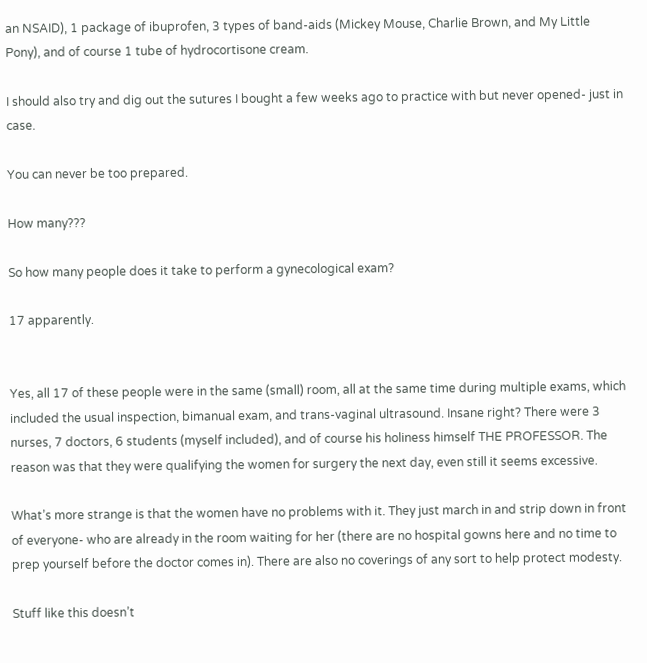an NSAID), 1 package of ibuprofen, 3 types of band-aids (Mickey Mouse, Charlie Brown, and My Little Pony), and of course 1 tube of hydrocortisone cream.

I should also try and dig out the sutures I bought a few weeks ago to practice with but never opened- just in case.

You can never be too prepared.

How many???

So how many people does it take to perform a gynecological exam?

17 apparently.


Yes, all 17 of these people were in the same (small) room, all at the same time during multiple exams, which included the usual inspection, bimanual exam, and trans-vaginal ultrasound. Insane right? There were 3 nurses, 7 doctors, 6 students (myself included), and of course his holiness himself THE PROFESSOR. The reason was that they were qualifying the women for surgery the next day, even still it seems excessive.

What’s more strange is that the women have no problems with it. They just march in and strip down in front of everyone- who are already in the room waiting for her (there are no hospital gowns here and no time to prep yourself before the doctor comes in). There are also no coverings of any sort to help protect modesty.

Stuff like this doesn’t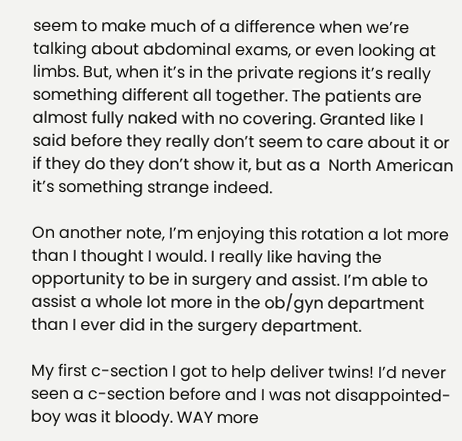seem to make much of a difference when we’re talking about abdominal exams, or even looking at limbs. But, when it’s in the private regions it’s really something different all together. The patients are almost fully naked with no covering. Granted like I said before they really don’t seem to care about it or if they do they don’t show it, but as a  North American it’s something strange indeed.

On another note, I’m enjoying this rotation a lot more than I thought I would. I really like having the opportunity to be in surgery and assist. I’m able to assist a whole lot more in the ob/gyn department than I ever did in the surgery department.

My first c-section I got to help deliver twins! I’d never seen a c-section before and I was not disappointed- boy was it bloody. WAY more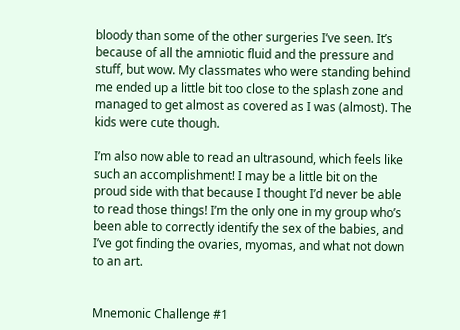bloody than some of the other surgeries I’ve seen. It’s because of all the amniotic fluid and the pressure and stuff, but wow. My classmates who were standing behind me ended up a little bit too close to the splash zone and managed to get almost as covered as I was (almost). The kids were cute though.

I’m also now able to read an ultrasound, which feels like such an accomplishment! I may be a little bit on the proud side with that because I thought I’d never be able to read those things! I’m the only one in my group who’s been able to correctly identify the sex of the babies, and I’ve got finding the ovaries, myomas, and what not down to an art.


Mnemonic Challenge #1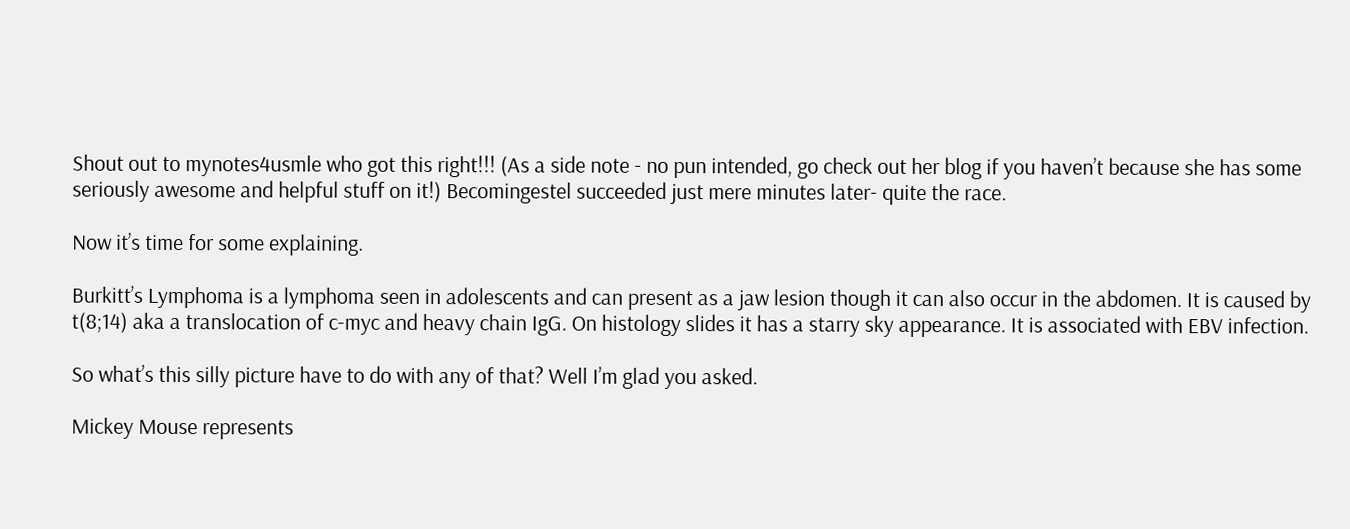Shout out to mynotes4usmle who got this right!!! (As a side note - no pun intended, go check out her blog if you haven’t because she has some seriously awesome and helpful stuff on it!) Becomingestel succeeded just mere minutes later- quite the race.

Now it’s time for some explaining.

Burkitt’s Lymphoma is a lymphoma seen in adolescents and can present as a jaw lesion though it can also occur in the abdomen. It is caused by t(8;14) aka a translocation of c-myc and heavy chain IgG. On histology slides it has a starry sky appearance. It is associated with EBV infection.

So what’s this silly picture have to do with any of that? Well I’m glad you asked.

Mickey Mouse represents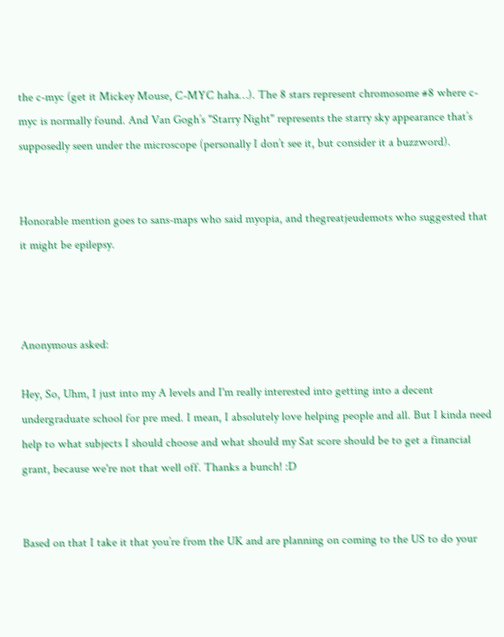the c-myc (get it Mickey Mouse, C-MYC haha…). The 8 stars represent chromosome #8 where c-myc is normally found. And Van Gogh’s "Starry Night" represents the starry sky appearance that’s supposedly seen under the microscope (personally I don’t see it, but consider it a buzzword).


Honorable mention goes to sans-maps who said myopia, and thegreatjeudemots who suggested that it might be epilepsy.



Anonymous asked:

Hey, So, Uhm, I just into my A levels and I'm really interested into getting into a decent undergraduate school for pre med. I mean, I absolutely love helping people and all. But I kinda need help to what subjects I should choose and what should my Sat score should be to get a financial grant, because we're not that well off. Thanks a bunch! :D


Based on that I take it that you’re from the UK and are planning on coming to the US to do your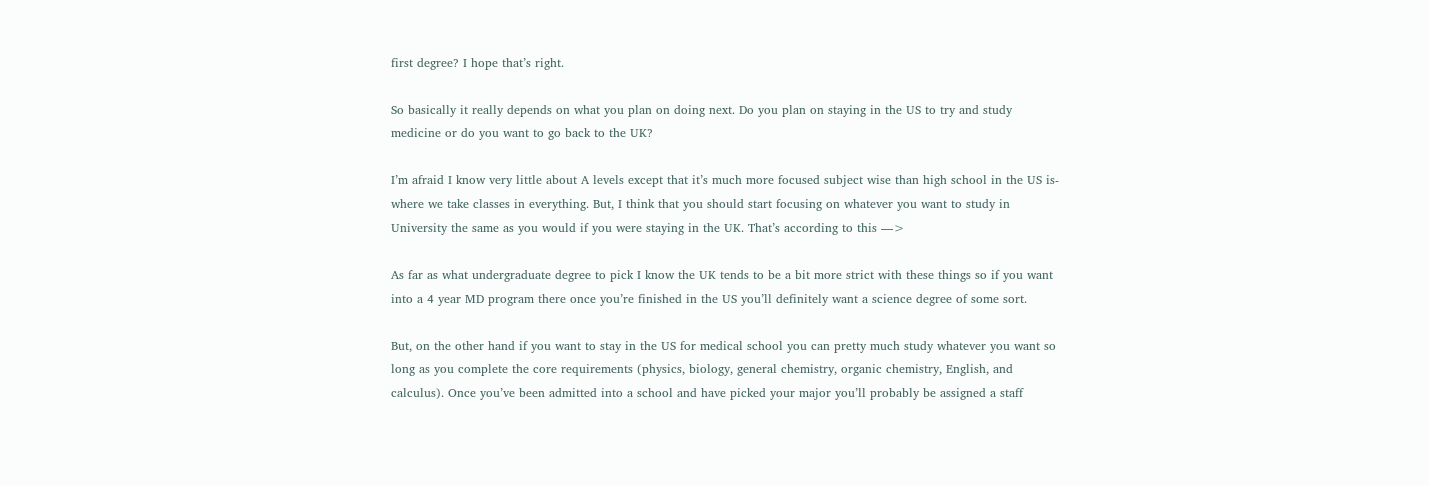first degree? I hope that’s right.

So basically it really depends on what you plan on doing next. Do you plan on staying in the US to try and study medicine or do you want to go back to the UK?

I’m afraid I know very little about A levels except that it’s much more focused subject wise than high school in the US is- where we take classes in everything. But, I think that you should start focusing on whatever you want to study in University the same as you would if you were staying in the UK. That’s according to this —>

As far as what undergraduate degree to pick I know the UK tends to be a bit more strict with these things so if you want into a 4 year MD program there once you’re finished in the US you’ll definitely want a science degree of some sort.

But, on the other hand if you want to stay in the US for medical school you can pretty much study whatever you want so long as you complete the core requirements (physics, biology, general chemistry, organic chemistry, English, and calculus). Once you’ve been admitted into a school and have picked your major you’ll probably be assigned a staff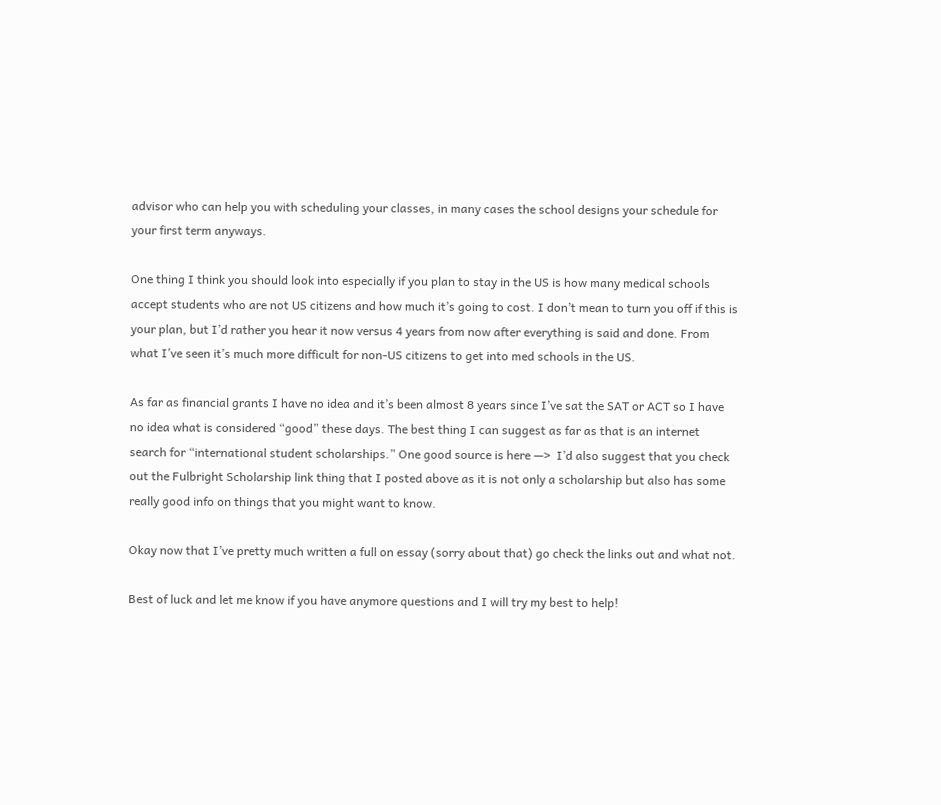advisor who can help you with scheduling your classes, in many cases the school designs your schedule for your first term anyways.

One thing I think you should look into especially if you plan to stay in the US is how many medical schools accept students who are not US citizens and how much it’s going to cost. I don’t mean to turn you off if this is your plan, but I’d rather you hear it now versus 4 years from now after everything is said and done. From what I’ve seen it’s much more difficult for non-US citizens to get into med schools in the US.

As far as financial grants I have no idea and it’s been almost 8 years since I’ve sat the SAT or ACT so I have no idea what is considered “good” these days. The best thing I can suggest as far as that is an internet search for “international student scholarships.” One good source is here —>  I’d also suggest that you check out the Fulbright Scholarship link thing that I posted above as it is not only a scholarship but also has some really good info on things that you might want to know.

Okay now that I’ve pretty much written a full on essay (sorry about that) go check the links out and what not.

Best of luck and let me know if you have anymore questions and I will try my best to help!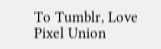To Tumblr, Love Pixel Union